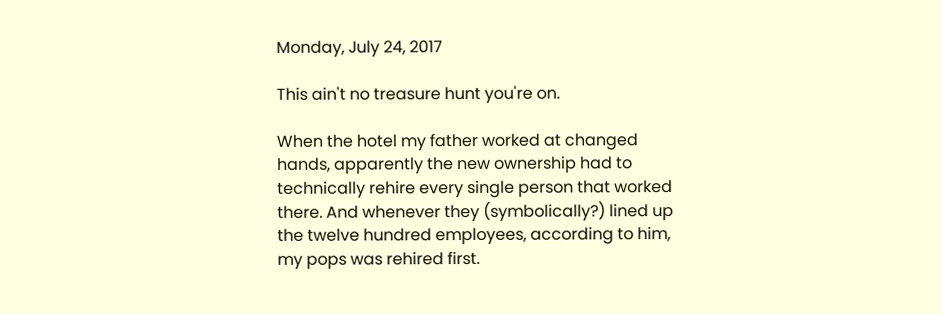Monday, July 24, 2017

This ain't no treasure hunt you're on.

When the hotel my father worked at changed hands, apparently the new ownership had to technically rehire every single person that worked there. And whenever they (symbolically?) lined up the twelve hundred employees, according to him, my pops was rehired first.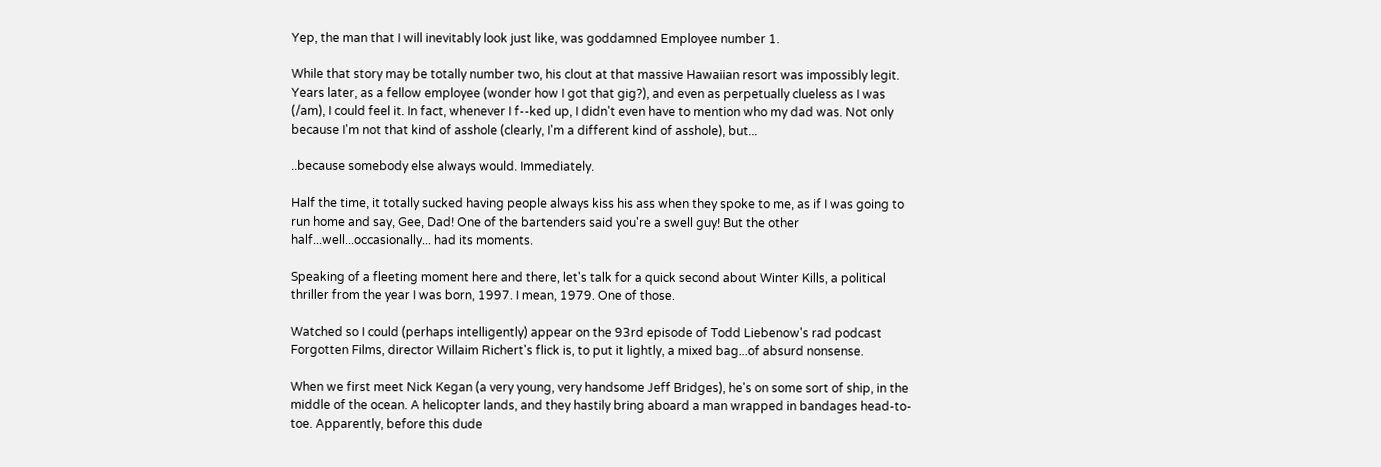Yep, the man that I will inevitably look just like, was goddamned Employee number 1.

While that story may be totally number two, his clout at that massive Hawaiian resort was impossibly legit. Years later, as a fellow employee (wonder how I got that gig?), and even as perpetually clueless as I was (/am), I could feel it. In fact, whenever I f--ked up, I didn't even have to mention who my dad was. Not only because I'm not that kind of asshole (clearly, I'm a different kind of asshole), but...

..because somebody else always would. Immediately.

Half the time, it totally sucked having people always kiss his ass when they spoke to me, as if I was going to run home and say, Gee, Dad! One of the bartenders said you're a swell guy! But the other half...well...occasionally... had its moments.

Speaking of a fleeting moment here and there, let's talk for a quick second about Winter Kills, a political thriller from the year I was born, 1997. I mean, 1979. One of those.

Watched so I could (perhaps intelligently) appear on the 93rd episode of Todd Liebenow's rad podcast Forgotten Films, director Willaim Richert's flick is, to put it lightly, a mixed bag...of absurd nonsense.

When we first meet Nick Kegan (a very young, very handsome Jeff Bridges), he's on some sort of ship, in the middle of the ocean. A helicopter lands, and they hastily bring aboard a man wrapped in bandages head-to-toe. Apparently, before this dude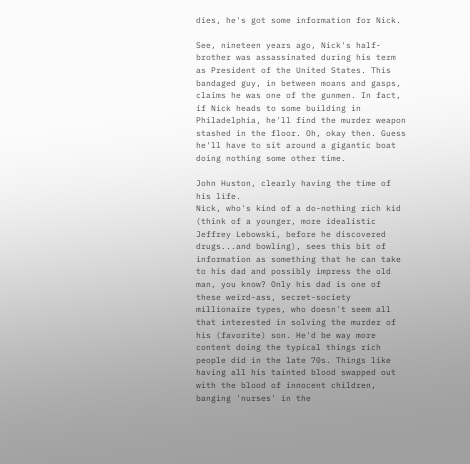dies, he's got some information for Nick.

See, nineteen years ago, Nick's half-brother was assassinated during his term as President of the United States. This bandaged guy, in between moans and gasps, claims he was one of the gunmen. In fact, if Nick heads to some building in Philadelphia, he'll find the murder weapon stashed in the floor. Oh, okay then. Guess he'll have to sit around a gigantic boat doing nothing some other time.

John Huston, clearly having the time of his life.
Nick, who's kind of a do-nothing rich kid (think of a younger, more idealistic Jeffrey Lebowski, before he discovered drugs...and bowling), sees this bit of information as something that he can take to his dad and possibly impress the old man, you know? Only his dad is one of these weird-ass, secret-society millionaire types, who doesn't seem all that interested in solving the murder of his (favorite) son. He'd be way more content doing the typical things rich people did in the late 70s. Things like having all his tainted blood swapped out with the blood of innocent children, banging 'nurses' in the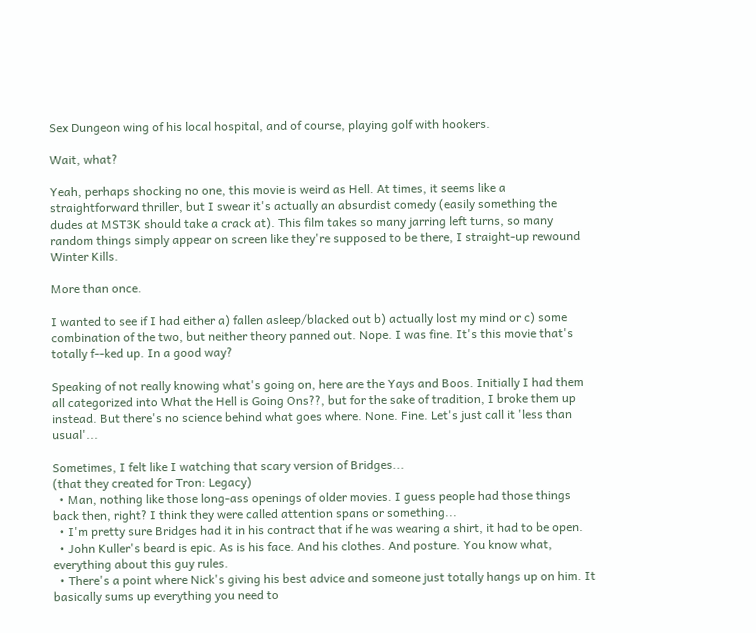Sex Dungeon wing of his local hospital, and of course, playing golf with hookers.

Wait, what?

Yeah, perhaps shocking no one, this movie is weird as Hell. At times, it seems like a straightforward thriller, but I swear it's actually an absurdist comedy (easily something the dudes at MST3K should take a crack at). This film takes so many jarring left turns, so many random things simply appear on screen like they're supposed to be there, I straight-up rewound Winter Kills.

More than once.

I wanted to see if I had either a) fallen asleep/blacked out b) actually lost my mind or c) some combination of the two, but neither theory panned out. Nope. I was fine. It's this movie that's totally f--ked up. In a good way?

Speaking of not really knowing what's going on, here are the Yays and Boos. Initially I had them all categorized into What the Hell is Going Ons??, but for the sake of tradition, I broke them up instead. But there's no science behind what goes where. None. Fine. Let's just call it 'less than usual'...

Sometimes, I felt like I watching that scary version of Bridges...
(that they created for Tron: Legacy)
  • Man, nothing like those long-ass openings of older movies. I guess people had those things back then, right? I think they were called attention spans or something...
  • I'm pretty sure Bridges had it in his contract that if he was wearing a shirt, it had to be open.
  • John Kuller's beard is epic. As is his face. And his clothes. And posture. You know what, everything about this guy rules.
  • There's a point where Nick's giving his best advice and someone just totally hangs up on him. It basically sums up everything you need to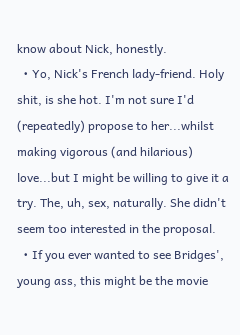know about Nick, honestly.
  • Yo, Nick's French lady-friend. Holy shit, is she hot. I'm not sure I'd (repeatedly) propose to her...whilst making vigorous (and hilarious) love...but I might be willing to give it a try. The, uh, sex, naturally. She didn't seem too interested in the proposal.
  • If you ever wanted to see Bridges', young ass, this might be the movie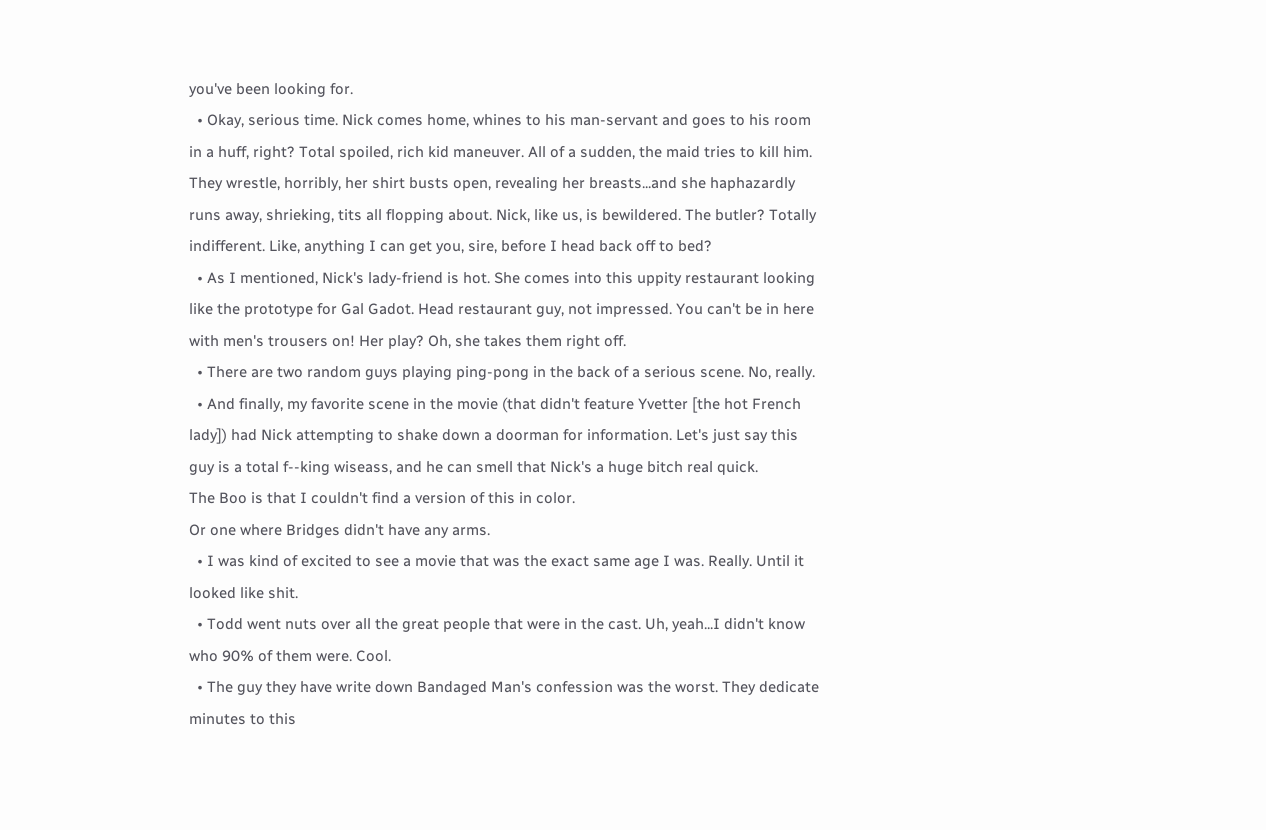you've been looking for.
  • Okay, serious time. Nick comes home, whines to his man-servant and goes to his room in a huff, right? Total spoiled, rich kid maneuver. All of a sudden, the maid tries to kill him. They wrestle, horribly, her shirt busts open, revealing her breasts...and she haphazardly runs away, shrieking, tits all flopping about. Nick, like us, is bewildered. The butler? Totally indifferent. Like, anything I can get you, sire, before I head back off to bed?
  • As I mentioned, Nick's lady-friend is hot. She comes into this uppity restaurant looking like the prototype for Gal Gadot. Head restaurant guy, not impressed. You can't be in here with men's trousers on! Her play? Oh, she takes them right off.
  • There are two random guys playing ping-pong in the back of a serious scene. No, really.
  • And finally, my favorite scene in the movie (that didn't feature Yvetter [the hot French lady]) had Nick attempting to shake down a doorman for information. Let's just say this guy is a total f--king wiseass, and he can smell that Nick's a huge bitch real quick.
The Boo is that I couldn't find a version of this in color.
Or one where Bridges didn't have any arms.
  • I was kind of excited to see a movie that was the exact same age I was. Really. Until it looked like shit.
  • Todd went nuts over all the great people that were in the cast. Uh, yeah...I didn't know who 90% of them were. Cool.
  • The guy they have write down Bandaged Man's confession was the worst. They dedicate minutes to this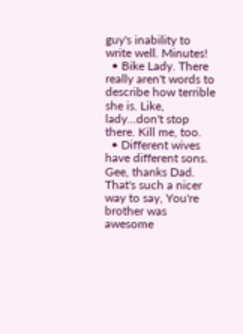guy's inability to write well. Minutes!
  • Bike Lady. There really aren't words to describe how terrible she is. Like, lady...don't stop there. Kill me, too.
  • Different wives have different sons. Gee, thanks Dad. That's such a nicer way to say, You're brother was awesome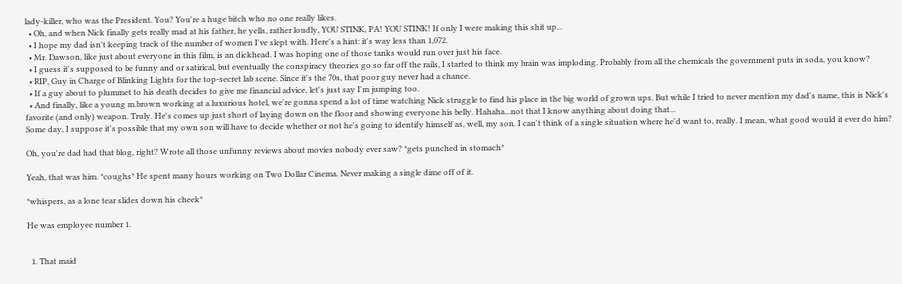lady-killer, who was the President. You? You're a huge bitch who no one really likes.
  • Oh, and when Nick finally gets really mad at his father, he yells, rather loudly, YOU STINK, PA! YOU STINK! If only I were making this shit up...
  • I hope my dad isn't keeping track of the number of women I've slept with. Here's a hint: it's way less than 1,072.
  • Mr. Dawson, like just about everyone in this film, is an dickhead. I was hoping one of those tanks would run over just his face.
  • I guess it's supposed to be funny and or satirical, but eventually the conspiracy theories go so far off the rails, I started to think my brain was imploding. Probably from all the chemicals the government puts in soda, you know?
  • RIP, Guy in Charge of Blinking Lights for the top-secret lab scene. Since it's the 70s, that poor guy never had a chance.
  • If a guy about to plummet to his death decides to give me financial advice, let's just say I'm jumping too.
  • And finally, like a young m.brown working at a luxurious hotel, we're gonna spend a lot of time watching Nick struggle to find his place in the big world of grown ups. But while I tried to never mention my dad's name, this is Nick's favorite (and only) weapon. Truly. He's comes up just short of laying down on the floor and showing everyone his belly. Hahaha...not that I know anything about doing that...
Some day, I suppose it's possible that my own son will have to decide whether or not he's going to identify himself as, well, my son. I can't think of a single situation where he'd want to, really. I mean, what good would it ever do him?

Oh, you're dad had that blog, right? Wrote all those unfunny reviews about movies nobody ever saw? *gets punched in stomach*

Yeah, that was him. *coughs* He spent many hours working on Two Dollar Cinema. Never making a single dime off of it.

*whispers, as a lone tear slides down his cheek*

He was employee number 1.


  1. That maid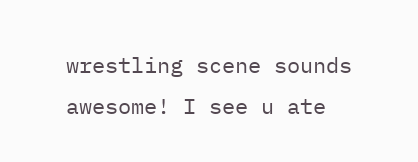wrestling scene sounds awesome! I see u ate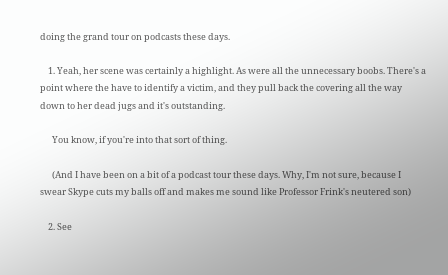doing the grand tour on podcasts these days.

    1. Yeah, her scene was certainly a highlight. As were all the unnecessary boobs. There's a point where the have to identify a victim, and they pull back the covering all the way down to her dead jugs and it's outstanding.

      You know, if you're into that sort of thing.

      (And I have been on a bit of a podcast tour these days. Why, I'm not sure, because I swear Skype cuts my balls off and makes me sound like Professor Frink's neutered son)

    2. See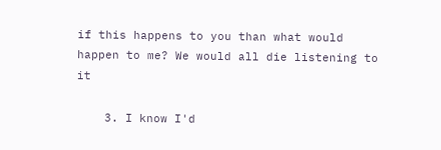if this happens to you than what would happen to me? We would all die listening to it

    3. I know I'd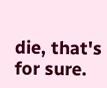die, that's for sure.